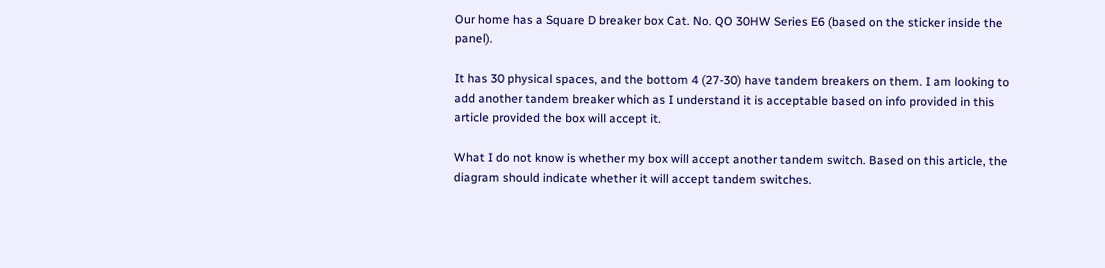Our home has a Square D breaker box Cat. No. QO 30HW Series E6 (based on the sticker inside the panel).

It has 30 physical spaces, and the bottom 4 (27-30) have tandem breakers on them. I am looking to add another tandem breaker which as I understand it is acceptable based on info provided in this article provided the box will accept it.

What I do not know is whether my box will accept another tandem switch. Based on this article, the diagram should indicate whether it will accept tandem switches.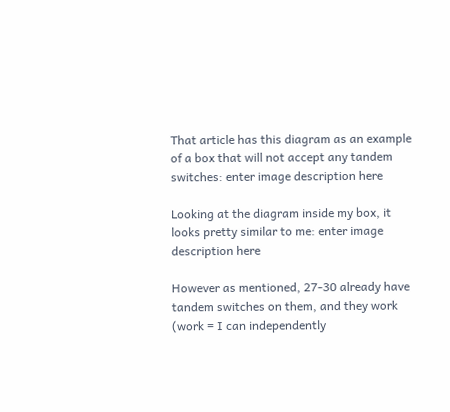That article has this diagram as an example of a box that will not accept any tandem switches: enter image description here

Looking at the diagram inside my box, it looks pretty similar to me: enter image description here

However as mentioned, 27-30 already have tandem switches on them, and they work (work = I can independently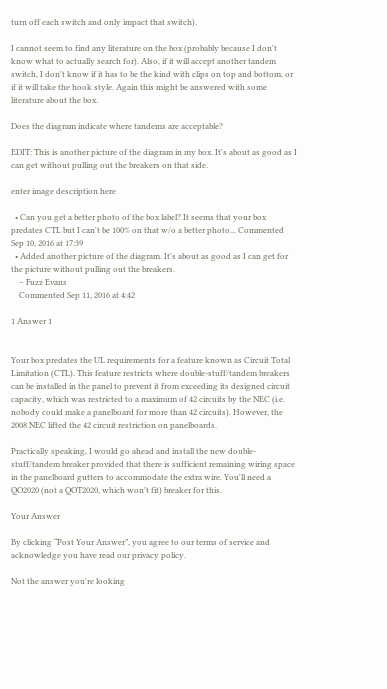turn off each switch and only impact that switch).

I cannot seem to find any literature on the box (probably because I don't know what to actually search for). Also, if it will accept another tandem switch, I don't know if it has to be the kind with clips on top and bottom, or if it will take the hook style. Again this might be answered with some literature about the box.

Does the diagram indicate where tandems are acceptable?

EDIT: This is another picture of the diagram in my box. It's about as good as I can get without pulling out the breakers on that side.

enter image description here

  • Can you get a better photo of the box label? It seems that your box predates CTL but I can't be 100% on that w/o a better photo... Commented Sep 10, 2016 at 17:39
  • Added another picture of the diagram. It's about as good as I can get for the picture without pulling out the breakers.
    – Fuzz Evans
    Commented Sep 11, 2016 at 4:42

1 Answer 1


Your box predates the UL requirements for a feature known as Circuit Total Limitation (CTL). This feature restricts where double-stuff/tandem breakers can be installed in the panel to prevent it from exceeding its designed circuit capacity, which was restricted to a maximum of 42 circuits by the NEC (i.e. nobody could make a panelboard for more than 42 circuits). However, the 2008 NEC lifted the 42 circuit restriction on panelboards.

Practically speaking, I would go ahead and install the new double-stuff/tandem breaker provided that there is sufficient remaining wiring space in the panelboard gutters to accommodate the extra wire. You'll need a QO2020 (not a QOT2020, which won't fit) breaker for this.

Your Answer

By clicking “Post Your Answer”, you agree to our terms of service and acknowledge you have read our privacy policy.

Not the answer you're looking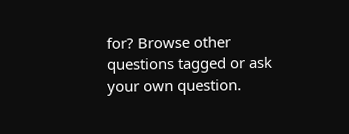for? Browse other questions tagged or ask your own question.